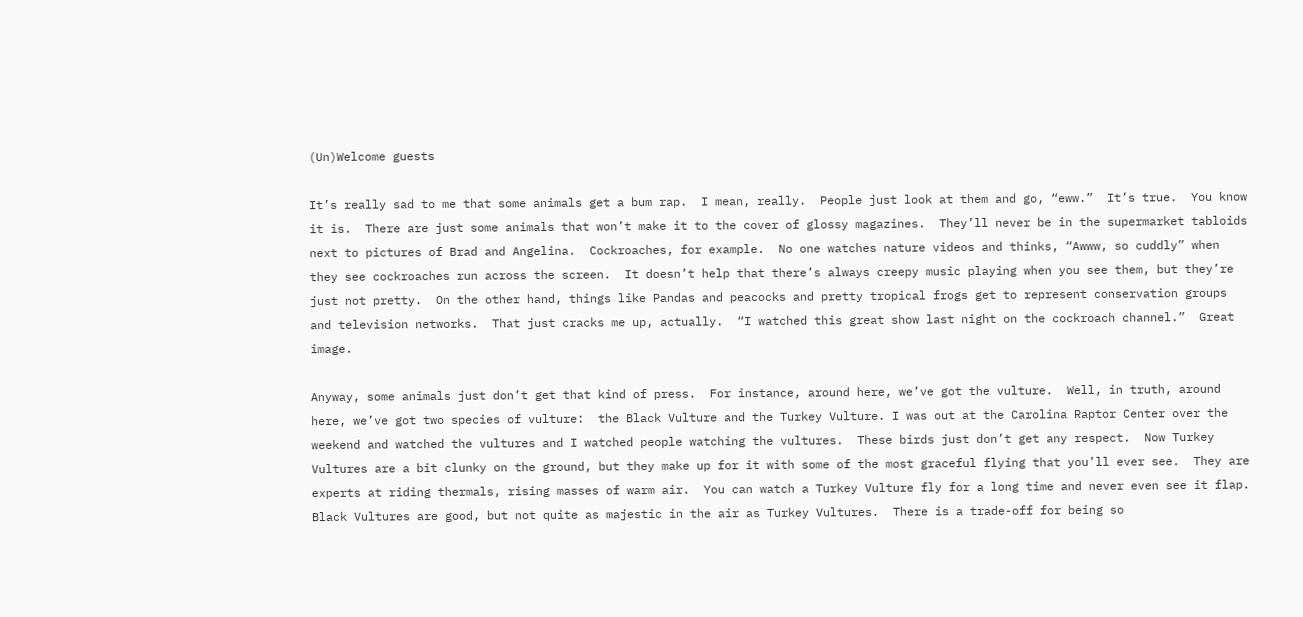(Un)Welcome guests

It’s really sad to me that some animals get a bum rap.  I mean, really.  People just look at them and go, “eww.”  It’s true.  You know it is.  There are just some animals that won’t make it to the cover of glossy magazines.  They’ll never be in the supermarket tabloids next to pictures of Brad and Angelina.  Cockroaches, for example.  No one watches nature videos and thinks, “Awww, so cuddly” when they see cockroaches run across the screen.  It doesn’t help that there’s always creepy music playing when you see them, but they’re just not pretty.  On the other hand, things like Pandas and peacocks and pretty tropical frogs get to represent conservation groups and television networks.  That just cracks me up, actually.  “I watched this great show last night on the cockroach channel.”  Great image.

Anyway, some animals just don’t get that kind of press.  For instance, around here, we’ve got the vulture.  Well, in truth, around here, we’ve got two species of vulture:  the Black Vulture and the Turkey Vulture. I was out at the Carolina Raptor Center over the weekend and watched the vultures and I watched people watching the vultures.  These birds just don’t get any respect.  Now Turkey Vultures are a bit clunky on the ground, but they make up for it with some of the most graceful flying that you’ll ever see.  They are experts at riding thermals, rising masses of warm air.  You can watch a Turkey Vulture fly for a long time and never even see it flap.  Black Vultures are good, but not quite as majestic in the air as Turkey Vultures.  There is a trade-off for being so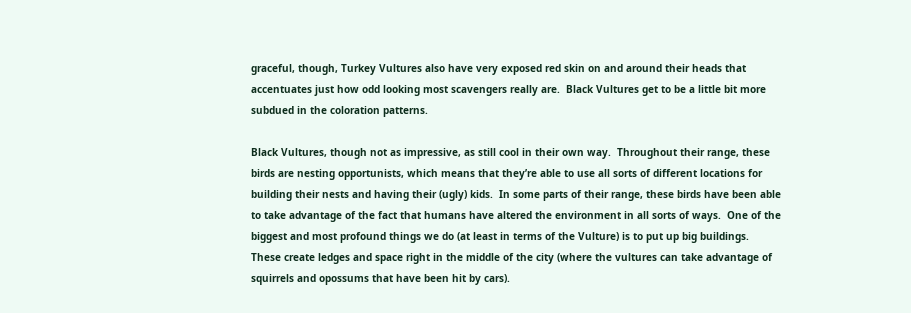graceful, though, Turkey Vultures also have very exposed red skin on and around their heads that accentuates just how odd looking most scavengers really are.  Black Vultures get to be a little bit more subdued in the coloration patterns.

Black Vultures, though not as impressive, as still cool in their own way.  Throughout their range, these birds are nesting opportunists, which means that they’re able to use all sorts of different locations for building their nests and having their (ugly) kids.  In some parts of their range, these birds have been able to take advantage of the fact that humans have altered the environment in all sorts of ways.  One of the biggest and most profound things we do (at least in terms of the Vulture) is to put up big buildings.  These create ledges and space right in the middle of the city (where the vultures can take advantage of squirrels and opossums that have been hit by cars).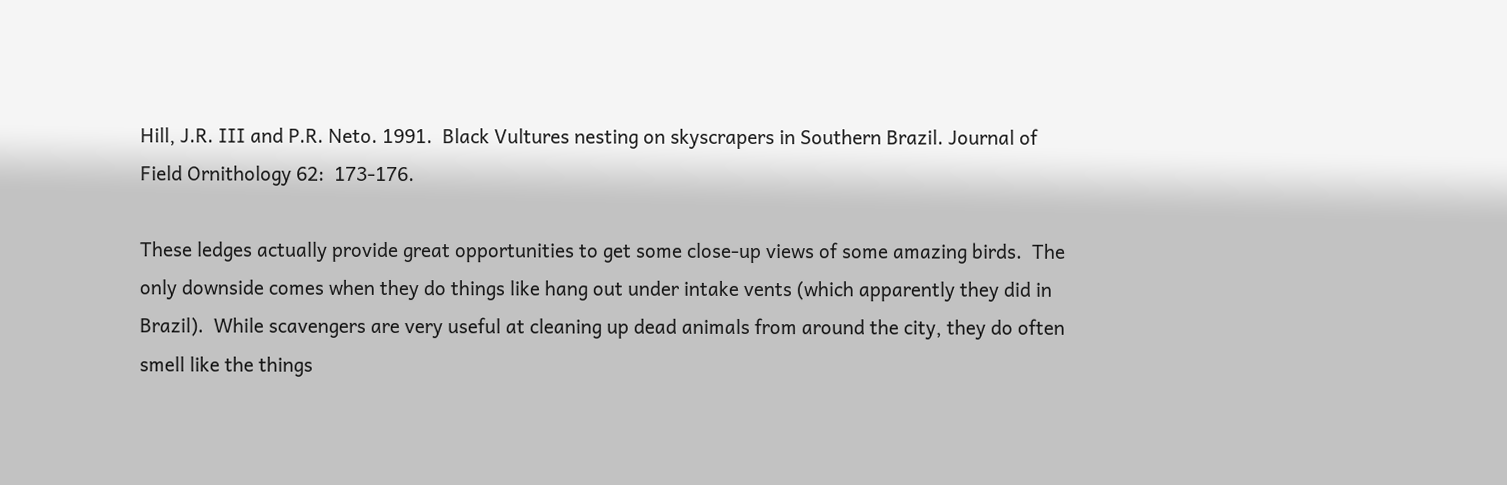Hill, J.R. III and P.R. Neto. 1991.  Black Vultures nesting on skyscrapers in Southern Brazil. Journal of Field Ornithology 62:  173-176.

These ledges actually provide great opportunities to get some close-up views of some amazing birds.  The only downside comes when they do things like hang out under intake vents (which apparently they did in Brazil).  While scavengers are very useful at cleaning up dead animals from around the city, they do often smell like the things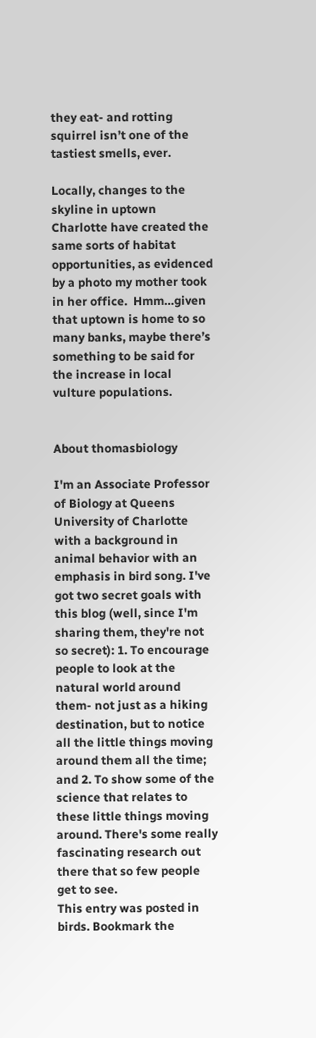they eat- and rotting squirrel isn’t one of the tastiest smells, ever.

Locally, changes to the skyline in uptown Charlotte have created the same sorts of habitat opportunities, as evidenced by a photo my mother took in her office.  Hmm…given that uptown is home to so many banks, maybe there’s something to be said for the increase in local vulture populations.


About thomasbiology

I'm an Associate Professor of Biology at Queens University of Charlotte with a background in animal behavior with an emphasis in bird song. I've got two secret goals with this blog (well, since I'm sharing them, they're not so secret): 1. To encourage people to look at the natural world around them- not just as a hiking destination, but to notice all the little things moving around them all the time; and 2. To show some of the science that relates to these little things moving around. There's some really fascinating research out there that so few people get to see.
This entry was posted in birds. Bookmark the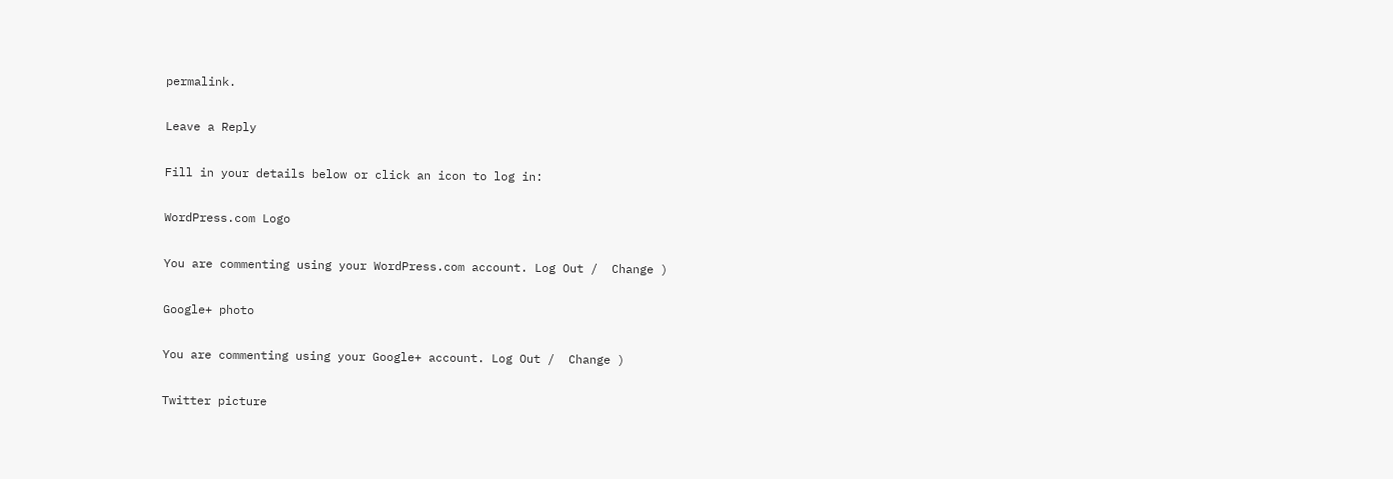permalink.

Leave a Reply

Fill in your details below or click an icon to log in:

WordPress.com Logo

You are commenting using your WordPress.com account. Log Out /  Change )

Google+ photo

You are commenting using your Google+ account. Log Out /  Change )

Twitter picture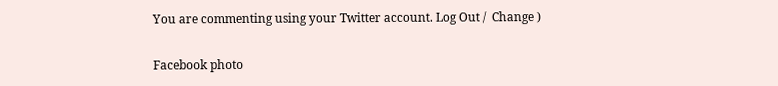You are commenting using your Twitter account. Log Out /  Change )

Facebook photo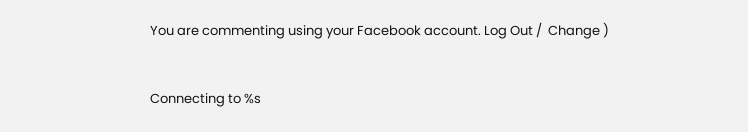You are commenting using your Facebook account. Log Out /  Change )


Connecting to %s